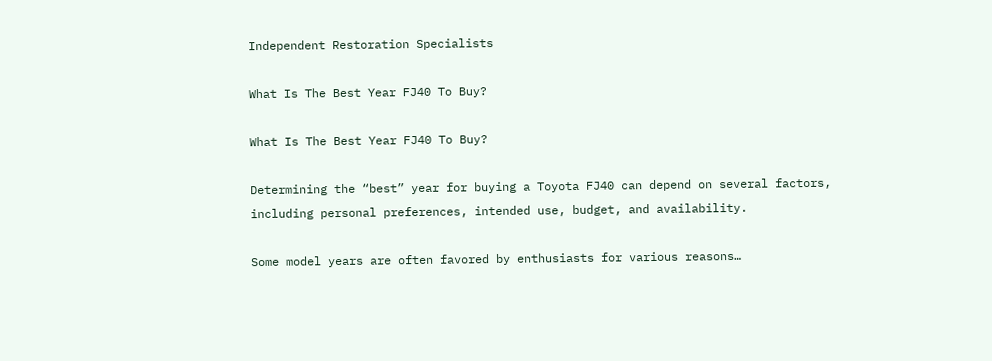Independent Restoration Specialists

What Is The Best Year FJ40 To Buy?

What Is The Best Year FJ40 To Buy?

Determining the “best” year for buying a Toyota FJ40 can depend on several factors, including personal preferences, intended use, budget, and availability.

Some model years are often favored by enthusiasts for various reasons…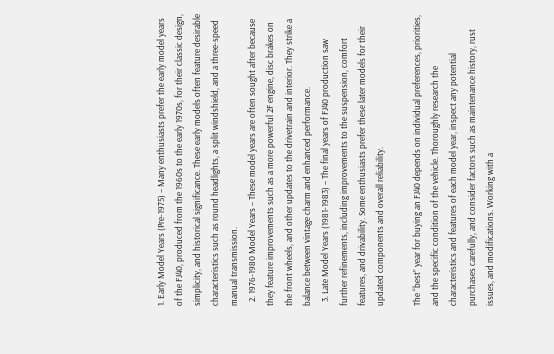1. Early Model Years (Pre-1975) – Many enthusiasts prefer the early model years of the FJ40, produced from the 1960s to the early 1970s, for their classic design, simplicity, and historical significance. These early models often feature desirable characteristics such as round headlights, a split windshield, and a three-speed manual transmission.
  2. 1976-1980 Model Years – These model years are often sought after because they feature improvements such as a more powerful 2F engine, disc brakes on the front wheels, and other updates to the drivetrain and interior. They strike a balance between vintage charm and enhanced performance.
  3. Late Model Years (1981-1983) – The final years of FJ40 production saw further refinements, including improvements to the suspension, comfort features, and drivability. Some enthusiasts prefer these later models for their updated components and overall reliability.

The “best” year for buying an FJ40 depends on individual preferences, priorities, and the specific condition of the vehicle. Thoroughly research the characteristics and features of each model year, inspect any potential purchases carefully, and consider factors such as maintenance history, rust issues, and modifications. Working with a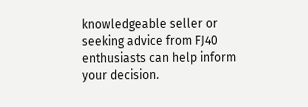knowledgeable seller or seeking advice from FJ40 enthusiasts can help inform your decision.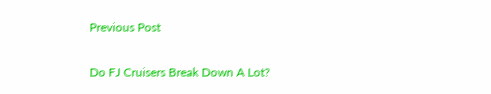Previous Post

Do FJ Cruisers Break Down A Lot?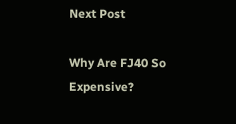Next Post

Why Are FJ40 So Expensive?